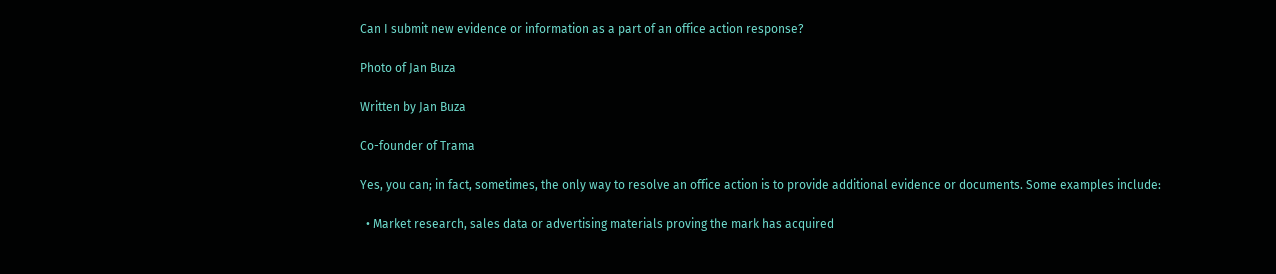Can I submit new evidence or information as a part of an office action response?

Photo of Jan Buza

Written by Jan Buza

Co-founder of Trama

Yes, you can; in fact, sometimes, the only way to resolve an office action is to provide additional evidence or documents. Some examples include:

  • Market research, sales data or advertising materials proving the mark has acquired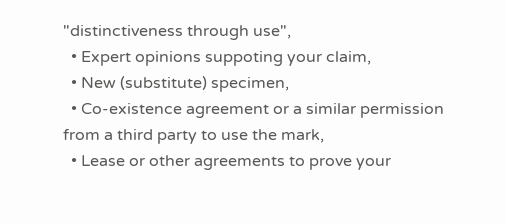"distinctiveness through use",
  • Expert opinions suppoting your claim,
  • New (substitute) specimen,
  • Co-existence agreement or a similar permission from a third party to use the mark,
  • Lease or other agreements to prove your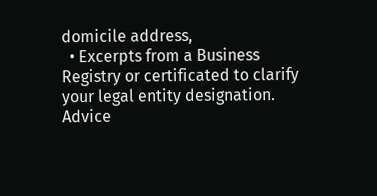domicile address,
  • Excerpts from a Business Registry or certificated to clarify your legal entity designation.
Advice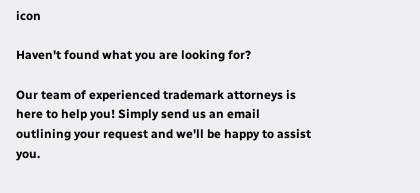icon

Haven't found what you are looking for?

Our team of experienced trademark attorneys is here to help you! Simply send us an email outlining your request and we'll be happy to assist you.